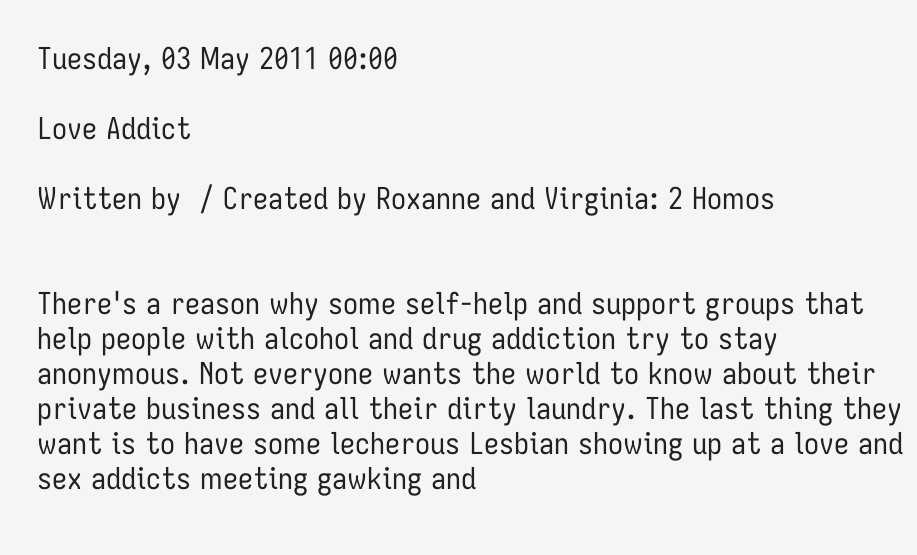Tuesday, 03 May 2011 00:00

Love Addict

Written by  / Created by Roxanne and Virginia: 2 Homos


There's a reason why some self-help and support groups that help people with alcohol and drug addiction try to stay anonymous. Not everyone wants the world to know about their private business and all their dirty laundry. The last thing they want is to have some lecherous Lesbian showing up at a love and sex addicts meeting gawking and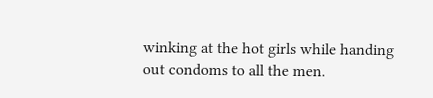winking at the hot girls while handing out condoms to all the men.